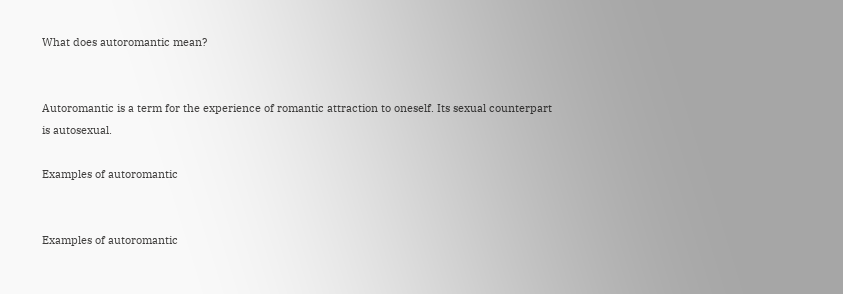What does autoromantic mean?


Autoromantic is a term for the experience of romantic attraction to oneself. Its sexual counterpart is autosexual.

Examples of autoromantic


Examples of autoromantic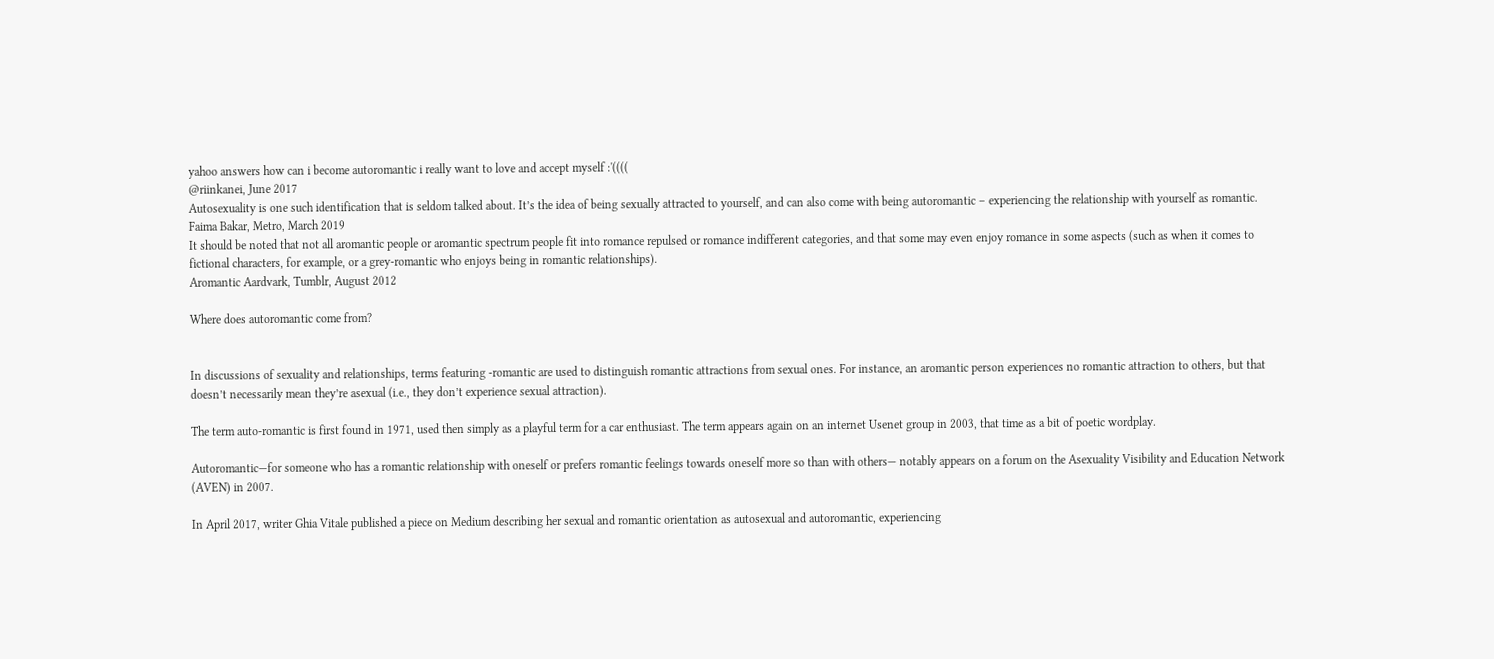yahoo answers how can i become autoromantic i really want to love and accept myself :'((((
@riinkanei, June 2017
Autosexuality is one such identification that is seldom talked about. It’s the idea of being sexually attracted to yourself, and can also come with being autoromantic – experiencing the relationship with yourself as romantic.
Faima Bakar, Metro, March 2019
It should be noted that not all aromantic people or aromantic spectrum people fit into romance repulsed or romance indifferent categories, and that some may even enjoy romance in some aspects (such as when it comes to fictional characters, for example, or a grey-romantic who enjoys being in romantic relationships).
Aromantic Aardvark, Tumblr, August 2012

Where does autoromantic come from?


In discussions of sexuality and relationships, terms featuring -romantic are used to distinguish romantic attractions from sexual ones. For instance, an aromantic person experiences no romantic attraction to others, but that doesn’t necessarily mean they’re asexual (i.e., they don’t experience sexual attraction).

The term auto-romantic is first found in 1971, used then simply as a playful term for a car enthusiast. The term appears again on an internet Usenet group in 2003, that time as a bit of poetic wordplay.

Autoromantic—for someone who has a romantic relationship with oneself or prefers romantic feelings towards oneself more so than with others— notably appears on a forum on the Asexuality Visibility and Education Network (AVEN) in 2007.

In April 2017, writer Ghia Vitale published a piece on Medium describing her sexual and romantic orientation as autosexual and autoromantic, experiencing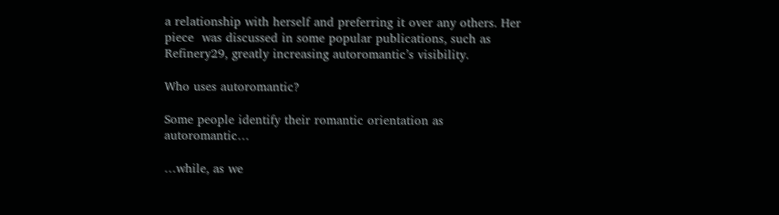a relationship with herself and preferring it over any others. Her piece  was discussed in some popular publications, such as Refinery29, greatly increasing autoromantic’s visibility.

Who uses autoromantic?

Some people identify their romantic orientation as autoromantic…

…while, as we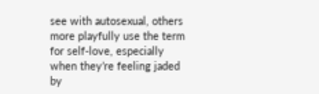see with autosexual, others more playfully use the term for self-love, especially when they’re feeling jaded by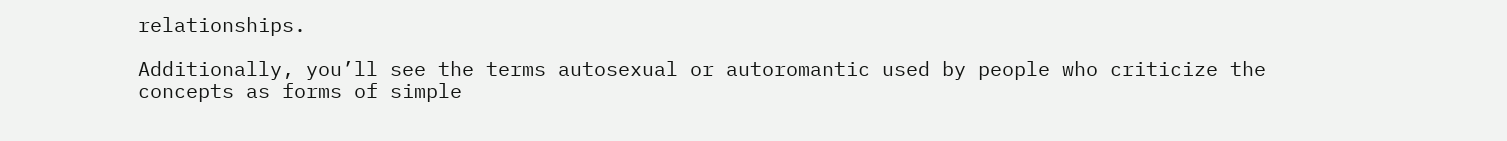relationships.

Additionally, you’ll see the terms autosexual or autoromantic used by people who criticize the concepts as forms of simple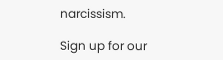narcissism.

Sign up for our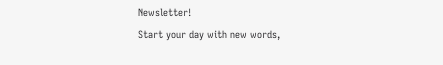Newsletter!
Start your day with new words,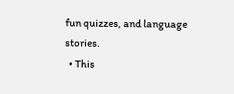fun quizzes, and language stories.
  • This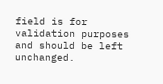field is for validation purposes and should be left unchanged.